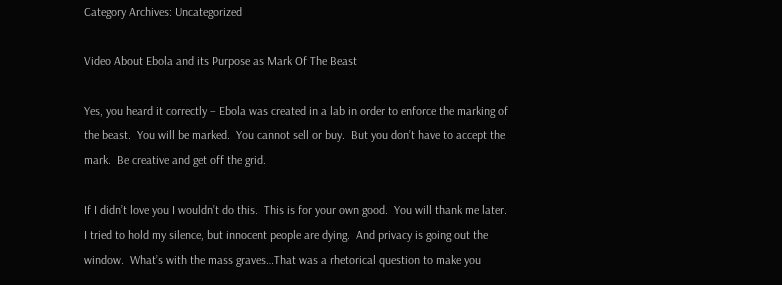Category Archives: Uncategorized

Video About Ebola and its Purpose as Mark Of The Beast

Yes, you heard it correctly – Ebola was created in a lab in order to enforce the marking of the beast.  You will be marked.  You cannot sell or buy.  But you don’t have to accept the mark.  Be creative and get off the grid.

If I didn’t love you I wouldn’t do this.  This is for your own good.  You will thank me later.  I tried to hold my silence, but innocent people are dying.  And privacy is going out the window.  What’s with the mass graves…That was a rhetorical question to make you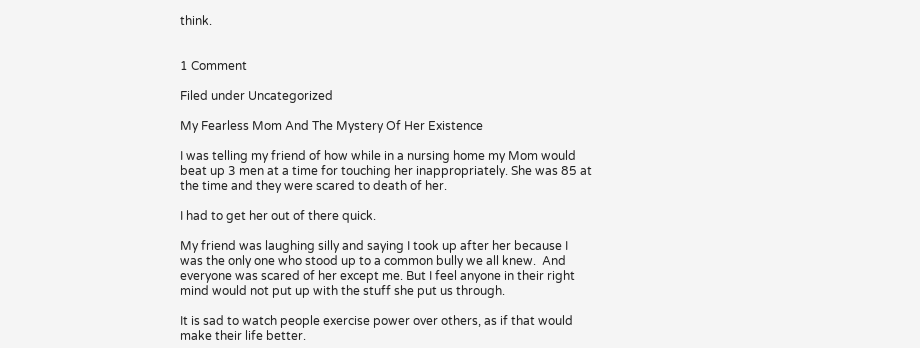think.


1 Comment

Filed under Uncategorized

My Fearless Mom And The Mystery Of Her Existence

I was telling my friend of how while in a nursing home my Mom would beat up 3 men at a time for touching her inappropriately. She was 85 at the time and they were scared to death of her.

I had to get her out of there quick.

My friend was laughing silly and saying I took up after her because I was the only one who stood up to a common bully we all knew.  And everyone was scared of her except me. But I feel anyone in their right mind would not put up with the stuff she put us through.

It is sad to watch people exercise power over others, as if that would make their life better.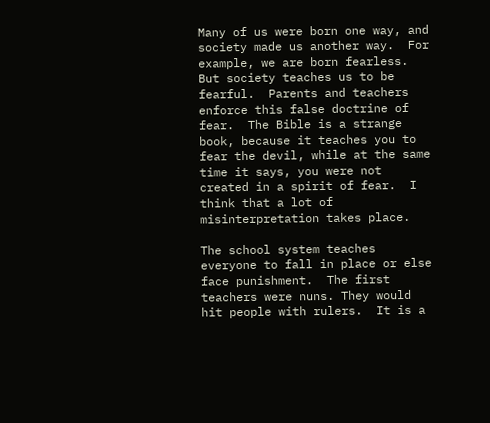Many of us were born one way, and society made us another way.  For example, we are born fearless.  But society teaches us to be fearful.  Parents and teachers enforce this false doctrine of fear.  The Bible is a strange book, because it teaches you to fear the devil, while at the same time it says, you were not created in a spirit of fear.  I think that a lot of misinterpretation takes place.

The school system teaches everyone to fall in place or else face punishment.  The first teachers were nuns. They would hit people with rulers.  It is a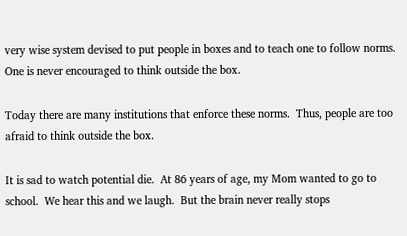very wise system devised to put people in boxes and to teach one to follow norms.  One is never encouraged to think outside the box.

Today there are many institutions that enforce these norms.  Thus, people are too afraid to think outside the box.

It is sad to watch potential die.  At 86 years of age, my Mom wanted to go to school.  We hear this and we laugh.  But the brain never really stops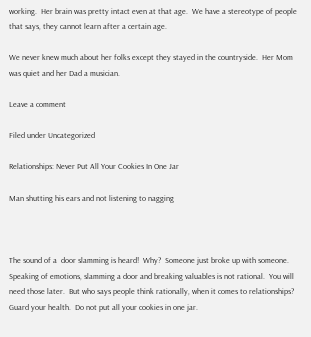working.  Her brain was pretty intact even at that age.  We have a stereotype of people that says, they cannot learn after a certain age.

We never knew much about her folks except they stayed in the countryside.  Her Mom was quiet and her Dad a musician.

Leave a comment

Filed under Uncategorized

Relationships: Never Put All Your Cookies In One Jar

Man shutting his ears and not listening to nagging



The sound of a  door slamming is heard!  Why?  Someone just broke up with someone.  Speaking of emotions, slamming a door and breaking valuables is not rational.  You will need those later.  But who says people think rationally, when it comes to relationships?  Guard your health.  Do not put all your cookies in one jar.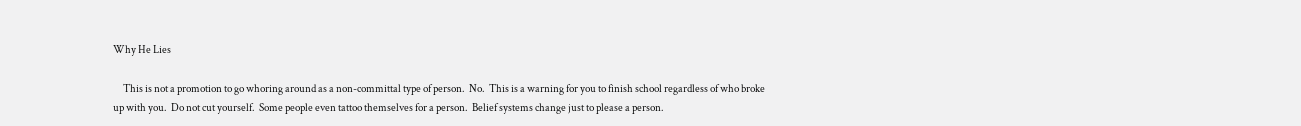Why He Lies

     This is not a promotion to go whoring around as a non-committal type of person.  No.  This is a warning for you to finish school regardless of who broke up with you.  Do not cut yourself.  Some people even tattoo themselves for a person.  Belief systems change just to please a person.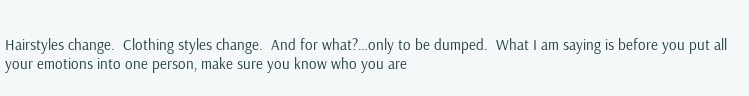Hairstyles change.  Clothing styles change.  And for what?…only to be dumped.  What I am saying is before you put all your emotions into one person, make sure you know who you are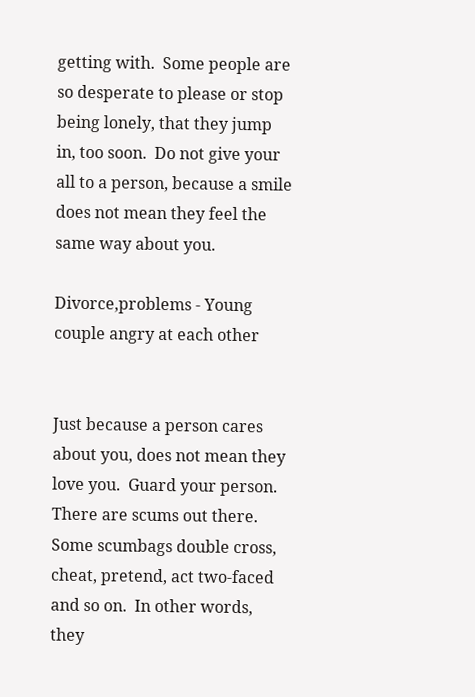getting with.  Some people are so desperate to please or stop being lonely, that they jump in, too soon.  Do not give your all to a person, because a smile does not mean they feel the same way about you.

Divorce,problems - Young couple angry at each other


Just because a person cares about you, does not mean they love you.  Guard your person.  There are scums out there.  Some scumbags double cross, cheat, pretend, act two-faced and so on.  In other words, they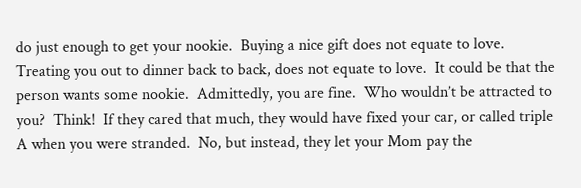do just enough to get your nookie.  Buying a nice gift does not equate to love.  Treating you out to dinner back to back, does not equate to love.  It could be that the person wants some nookie.  Admittedly, you are fine.  Who wouldn’t be attracted to you?  Think!  If they cared that much, they would have fixed your car, or called triple A when you were stranded.  No, but instead, they let your Mom pay the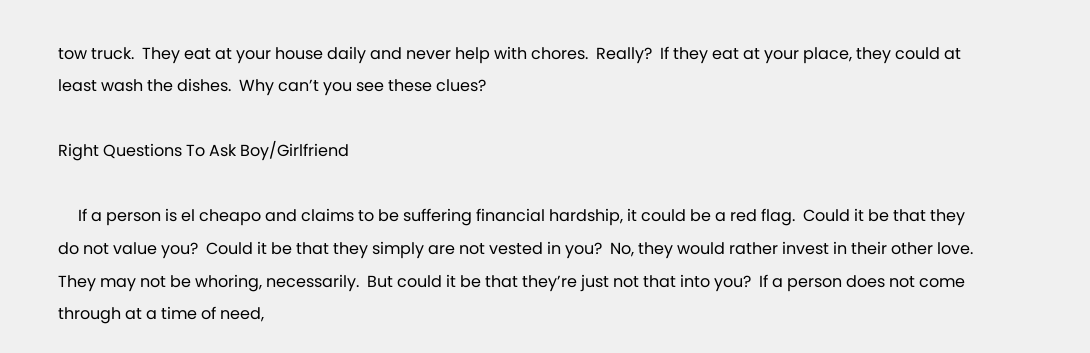tow truck.  They eat at your house daily and never help with chores.  Really?  If they eat at your place, they could at least wash the dishes.  Why can’t you see these clues?

Right Questions To Ask Boy/Girlfriend

     If a person is el cheapo and claims to be suffering financial hardship, it could be a red flag.  Could it be that they do not value you?  Could it be that they simply are not vested in you?  No, they would rather invest in their other love.  They may not be whoring, necessarily.  But could it be that they’re just not that into you?  If a person does not come through at a time of need,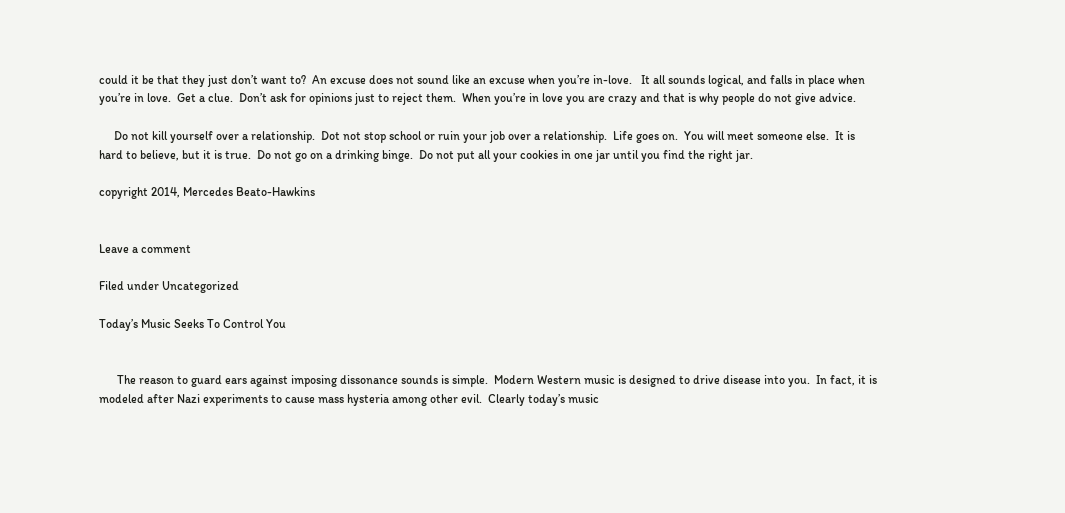could it be that they just don’t want to?  An excuse does not sound like an excuse when you’re in-love.   It all sounds logical, and falls in place when you’re in love.  Get a clue.  Don’t ask for opinions just to reject them.  When you’re in love you are crazy and that is why people do not give advice.

     Do not kill yourself over a relationship.  Dot not stop school or ruin your job over a relationship.  Life goes on.  You will meet someone else.  It is hard to believe, but it is true.  Do not go on a drinking binge.  Do not put all your cookies in one jar until you find the right jar.

copyright 2014, Mercedes Beato-Hawkins


Leave a comment

Filed under Uncategorized

Today’s Music Seeks To Control You


      The reason to guard ears against imposing dissonance sounds is simple.  Modern Western music is designed to drive disease into you.  In fact, it is modeled after Nazi experiments to cause mass hysteria among other evil.  Clearly today’s music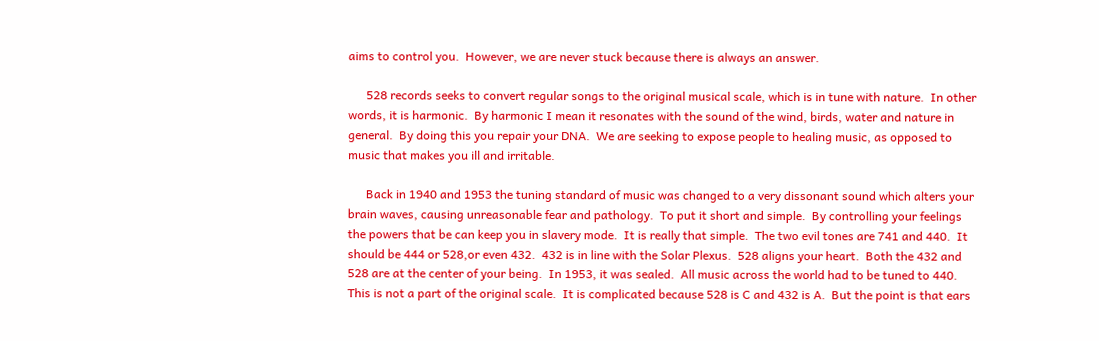aims to control you.  However, we are never stuck because there is always an answer.

      528 records seeks to convert regular songs to the original musical scale, which is in tune with nature.  In other words, it is harmonic.  By harmonic I mean it resonates with the sound of the wind, birds, water and nature in general.  By doing this you repair your DNA.  We are seeking to expose people to healing music, as opposed to music that makes you ill and irritable.

      Back in 1940 and 1953 the tuning standard of music was changed to a very dissonant sound which alters your brain waves, causing unreasonable fear and pathology.  To put it short and simple.  By controlling your feelings the powers that be can keep you in slavery mode.  It is really that simple.  The two evil tones are 741 and 440.  It should be 444 or 528,or even 432.  432 is in line with the Solar Plexus.  528 aligns your heart.  Both the 432 and 528 are at the center of your being.  In 1953, it was sealed.  All music across the world had to be tuned to 440.  This is not a part of the original scale.  It is complicated because 528 is C and 432 is A.  But the point is that ears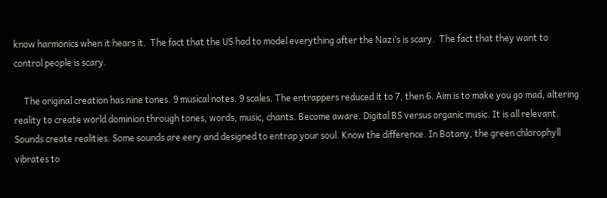know harmonics when it hears it.  The fact that the US had to model everything after the Nazi’s is scary.  The fact that they want to control people is scary.

     The original creation has nine tones. 9 musical notes. 9 scales. The entrappers reduced it to 7, then 6. Aim is to make you go mad, altering reality to create world dominion through tones, words, music, chants. Become aware. Digital BS versus organic music. It is all relevant. Sounds create realities. Some sounds are eery and designed to entrap your soul. Know the difference. In Botany, the green chlorophyll vibrates to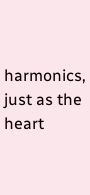harmonics, just as the heart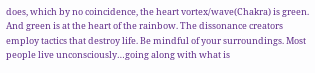does, which by no coincidence, the heart vortex/wave(Chakra) is green. And green is at the heart of the rainbow. The dissonance creators employ tactics that destroy life. Be mindful of your surroundings. Most people live unconsciously…going along with what is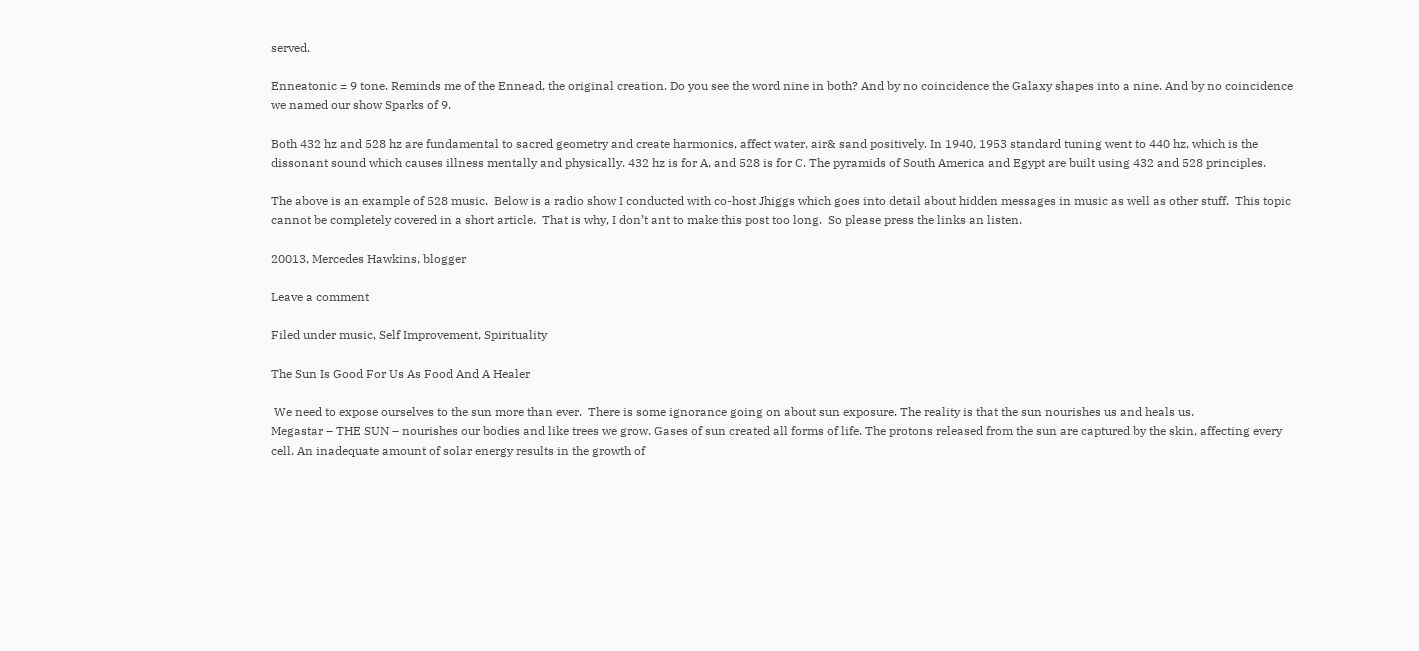served.

Enneatonic = 9 tone. Reminds me of the Ennead, the original creation. Do you see the word nine in both? And by no coincidence the Galaxy shapes into a nine. And by no coincidence we named our show Sparks of 9.

Both 432 hz and 528 hz are fundamental to sacred geometry and create harmonics, affect water, air& sand positively. In 1940, 1953 standard tuning went to 440 hz, which is the dissonant sound which causes illness mentally and physically. 432 hz is for A, and 528 is for C. The pyramids of South America and Egypt are built using 432 and 528 principles.

The above is an example of 528 music.  Below is a radio show I conducted with co-host Jhiggs which goes into detail about hidden messages in music as well as other stuff.  This topic cannot be completely covered in a short article.  That is why, I don’t ant to make this post too long.  So please press the links an listen.

20013, Mercedes Hawkins, blogger

Leave a comment

Filed under music, Self Improvement, Spirituality

The Sun Is Good For Us As Food And A Healer

 We need to expose ourselves to the sun more than ever.  There is some ignorance going on about sun exposure. The reality is that the sun nourishes us and heals us.
Megastar – THE SUN – nourishes our bodies and like trees we grow. Gases of sun created all forms of life. The protons released from the sun are captured by the skin, affecting every cell. An inadequate amount of solar energy results in the growth of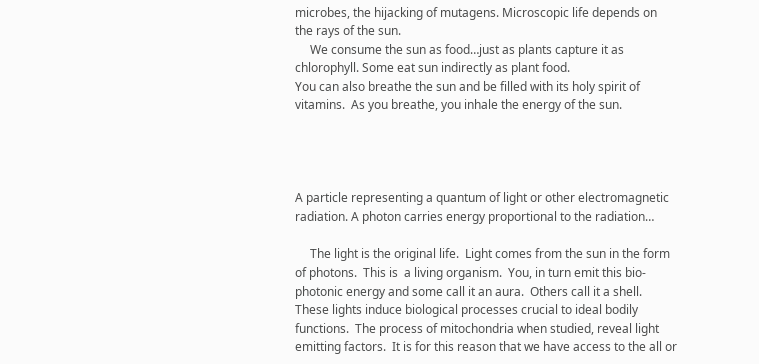microbes, the hijacking of mutagens. Microscopic life depends on the rays of the sun.
     We consume the sun as food…just as plants capture it as chlorophyll. Some eat sun indirectly as plant food.
You can also breathe the sun and be filled with its holy spirit of vitamins.  As you breathe, you inhale the energy of the sun.




A particle representing a quantum of light or other electromagnetic radiation. A photon carries energy proportional to the radiation…

     The light is the original life.  Light comes from the sun in the form of photons.  This is  a living organism.  You, in turn emit this bio-photonic energy and some call it an aura.  Others call it a shell.  These lights induce biological processes crucial to ideal bodily functions.  The process of mitochondria when studied, reveal light emitting factors.  It is for this reason that we have access to the all or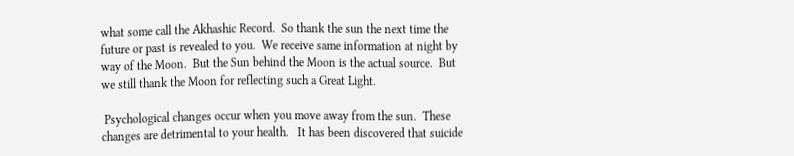what some call the Akhashic Record.  So thank the sun the next time the future or past is revealed to you.  We receive same information at night by way of the Moon.  But the Sun behind the Moon is the actual source.  But we still thank the Moon for reflecting such a Great Light.

 Psychological changes occur when you move away from the sun.  These changes are detrimental to your health.   It has been discovered that suicide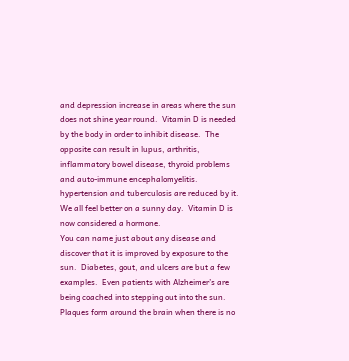and depression increase in areas where the sun does not shine year round.  Vitamin D is needed by the body in order to inhibit disease.  The opposite can result in lupus, arthritis, inflammatory bowel disease, thyroid problems and auto-immune encephalomyelitis.  hypertension and tuberculosis are reduced by it.  We all feel better on a sunny day.  Vitamin D is now considered a hormone.
You can name just about any disease and discover that it is improved by exposure to the sun.  Diabetes, gout, and ulcers are but a few examples.  Even patients with Alzheimer’s are being coached into stepping out into the sun.  Plaques form around the brain when there is no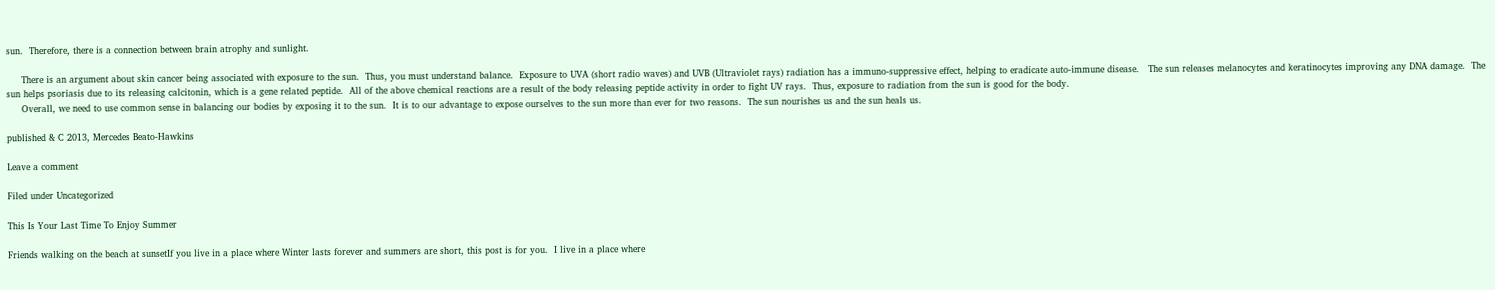sun.  Therefore, there is a connection between brain atrophy and sunlight.

     There is an argument about skin cancer being associated with exposure to the sun.  Thus, you must understand balance.  Exposure to UVA (short radio waves) and UVB (Ultraviolet rays) radiation has a immuno-suppressive effect, helping to eradicate auto-immune disease.   The sun releases melanocytes and keratinocytes improving any DNA damage.  The sun helps psoriasis due to its releasing calcitonin, which is a gene related peptide.  All of the above chemical reactions are a result of the body releasing peptide activity in order to fight UV rays.  Thus, exposure to radiation from the sun is good for the body.
     Overall, we need to use common sense in balancing our bodies by exposing it to the sun.  It is to our advantage to expose ourselves to the sun more than ever for two reasons.  The sun nourishes us and the sun heals us.

published & C 2013, Mercedes Beato-Hawkins

Leave a comment

Filed under Uncategorized

This Is Your Last Time To Enjoy Summer

Friends walking on the beach at sunsetIf you live in a place where Winter lasts forever and summers are short, this post is for you.  I live in a place where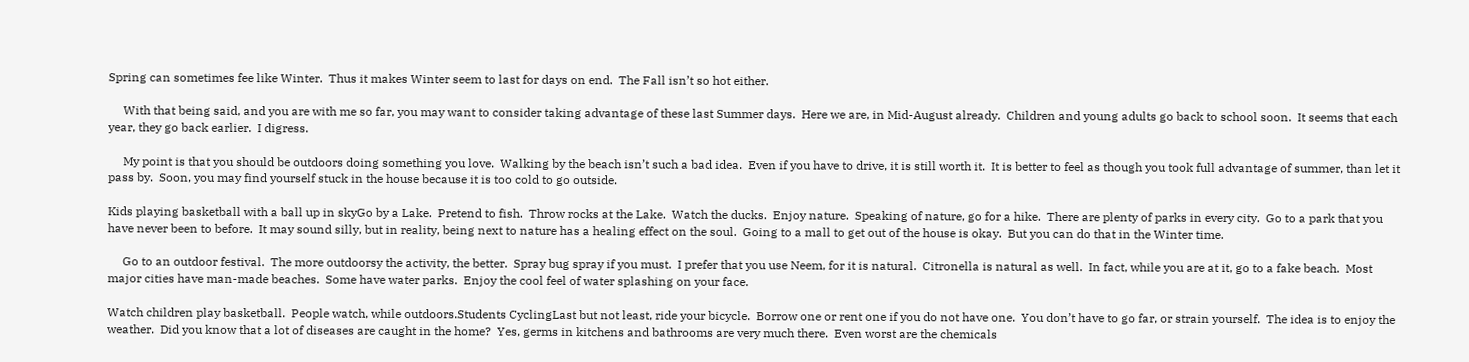Spring can sometimes fee like Winter.  Thus it makes Winter seem to last for days on end.  The Fall isn’t so hot either.

     With that being said, and you are with me so far, you may want to consider taking advantage of these last Summer days.  Here we are, in Mid-August already.  Children and young adults go back to school soon.  It seems that each year, they go back earlier.  I digress.

     My point is that you should be outdoors doing something you love.  Walking by the beach isn’t such a bad idea.  Even if you have to drive, it is still worth it.  It is better to feel as though you took full advantage of summer, than let it pass by.  Soon, you may find yourself stuck in the house because it is too cold to go outside.

Kids playing basketball with a ball up in skyGo by a Lake.  Pretend to fish.  Throw rocks at the Lake.  Watch the ducks.  Enjoy nature.  Speaking of nature, go for a hike.  There are plenty of parks in every city.  Go to a park that you have never been to before.  It may sound silly, but in reality, being next to nature has a healing effect on the soul.  Going to a mall to get out of the house is okay.  But you can do that in the Winter time.

     Go to an outdoor festival.  The more outdoorsy the activity, the better.  Spray bug spray if you must.  I prefer that you use Neem, for it is natural.  Citronella is natural as well.  In fact, while you are at it, go to a fake beach.  Most major cities have man-made beaches.  Some have water parks.  Enjoy the cool feel of water splashing on your face.

Watch children play basketball.  People watch, while outdoors.Students CyclingLast but not least, ride your bicycle.  Borrow one or rent one if you do not have one.  You don’t have to go far, or strain yourself.  The idea is to enjoy the weather.  Did you know that a lot of diseases are caught in the home?  Yes, germs in kitchens and bathrooms are very much there.  Even worst are the chemicals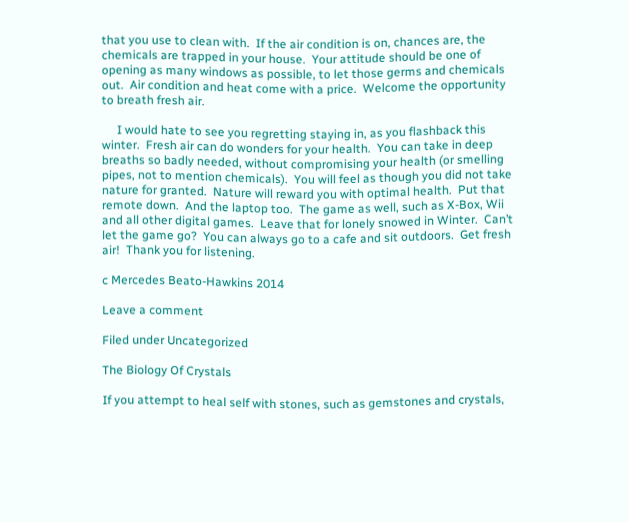that you use to clean with.  If the air condition is on, chances are, the chemicals are trapped in your house.  Your attitude should be one of opening as many windows as possible, to let those germs and chemicals out.  Air condition and heat come with a price.  Welcome the opportunity to breath fresh air.

     I would hate to see you regretting staying in, as you flashback this winter.  Fresh air can do wonders for your health.  You can take in deep breaths so badly needed, without compromising your health (or smelling pipes, not to mention chemicals).  You will feel as though you did not take nature for granted.  Nature will reward you with optimal health.  Put that remote down.  And the laptop too.  The game as well, such as X-Box, Wii and all other digital games.  Leave that for lonely snowed in Winter.  Can’t let the game go?  You can always go to a cafe and sit outdoors.  Get fresh air!  Thank you for listening.

c Mercedes Beato-Hawkins 2014

Leave a comment

Filed under Uncategorized

The Biology Of Crystals

If you attempt to heal self with stones, such as gemstones and crystals,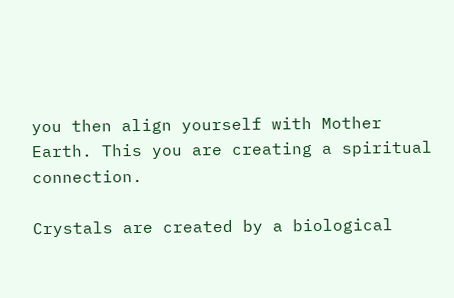you then align yourself with Mother Earth. This you are creating a spiritual connection.

Crystals are created by a biological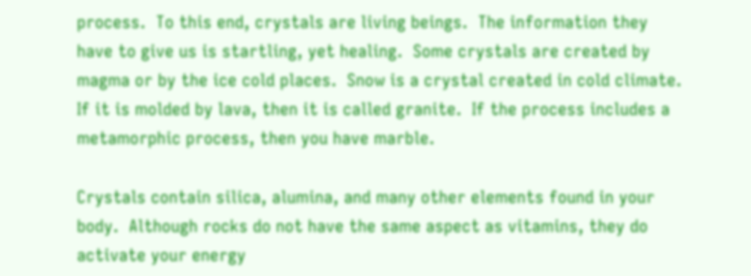process.  To this end, crystals are living beings.  The information they have to give us is startling, yet healing.  Some crystals are created by magma or by the ice cold places.  Snow is a crystal created in cold climate.  If it is molded by lava, then it is called granite.  If the process includes a metamorphic process, then you have marble.

Crystals contain silica, alumina, and many other elements found in your body.  Although rocks do not have the same aspect as vitamins, they do activate your energy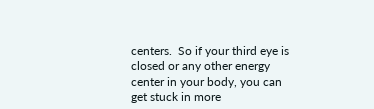centers.  So if your third eye is closed or any other energy center in your body, you can get stuck in more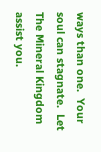ways than one.  Your soul can stagnate.  Let The Mineral Kingdom assist you.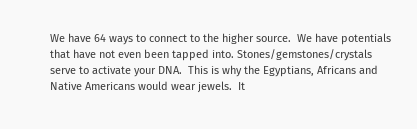We have 64 ways to connect to the higher source.  We have potentials that have not even been tapped into. Stones/gemstones/crystals serve to activate your DNA.  This is why the Egyptians, Africans and Native Americans would wear jewels.  It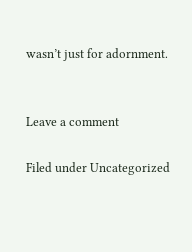wasn’t just for adornment.


Leave a comment

Filed under Uncategorized